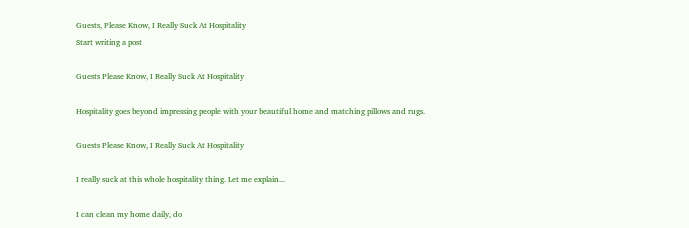Guests, Please Know, I Really Suck At Hospitality
Start writing a post

Guests Please Know, I Really Suck At Hospitality

Hospitality goes beyond impressing people with your beautiful home and matching pillows and rugs.

Guests Please Know, I Really Suck At Hospitality

I really suck at this whole hospitality thing. Let me explain...

I can clean my home daily, do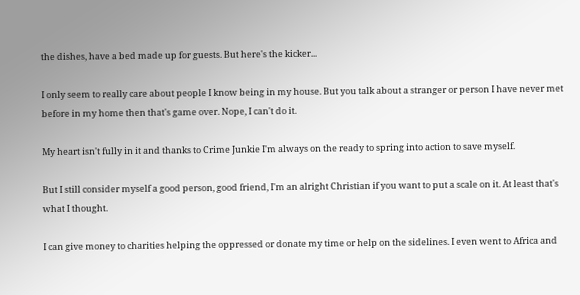the dishes, have a bed made up for guests. But here's the kicker...

I only seem to really care about people I know being in my house. But you talk about a stranger or person I have never met before in my home then that's game over. Nope, I can't do it.

My heart isn't fully in it and thanks to Crime Junkie I'm always on the ready to spring into action to save myself.

But I still consider myself a good person, good friend, I'm an alright Christian if you want to put a scale on it. At least that's what I thought.

I can give money to charities helping the oppressed or donate my time or help on the sidelines. I even went to Africa and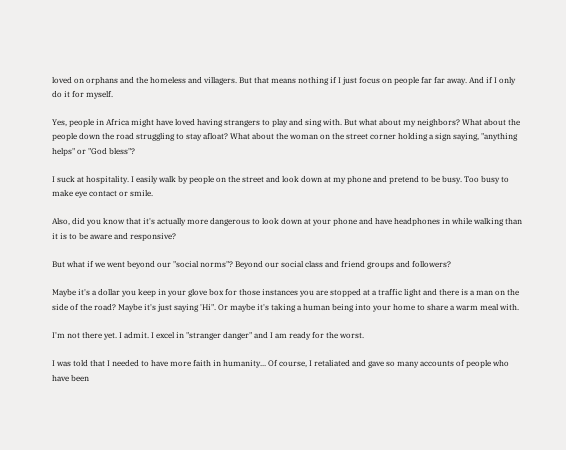loved on orphans and the homeless and villagers. But that means nothing if I just focus on people far far away. And if I only do it for myself.

Yes, people in Africa might have loved having strangers to play and sing with. But what about my neighbors? What about the people down the road struggling to stay afloat? What about the woman on the street corner holding a sign saying, "anything helps" or "God bless"?

I suck at hospitality. I easily walk by people on the street and look down at my phone and pretend to be busy. Too busy to make eye contact or smile.

Also, did you know that it's actually more dangerous to look down at your phone and have headphones in while walking than it is to be aware and responsive?

But what if we went beyond our "social norms"? Beyond our social class and friend groups and followers?

Maybe it's a dollar you keep in your glove box for those instances you are stopped at a traffic light and there is a man on the side of the road? Maybe it's just saying 'Hi". Or maybe it's taking a human being into your home to share a warm meal with.

I'm not there yet. I admit. I excel in "stranger danger" and I am ready for the worst.

I was told that I needed to have more faith in humanity... Of course, I retaliated and gave so many accounts of people who have been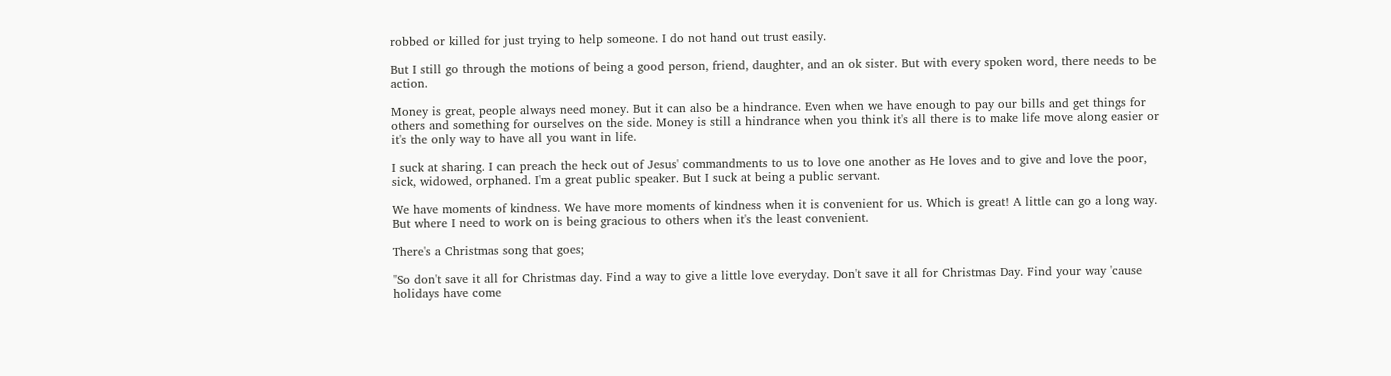robbed or killed for just trying to help someone. I do not hand out trust easily.

But I still go through the motions of being a good person, friend, daughter, and an ok sister. But with every spoken word, there needs to be action.

Money is great, people always need money. But it can also be a hindrance. Even when we have enough to pay our bills and get things for others and something for ourselves on the side. Money is still a hindrance when you think it's all there is to make life move along easier or it's the only way to have all you want in life.

I suck at sharing. I can preach the heck out of Jesus' commandments to us to love one another as He loves and to give and love the poor, sick, widowed, orphaned. I'm a great public speaker. But I suck at being a public servant.

We have moments of kindness. We have more moments of kindness when it is convenient for us. Which is great! A little can go a long way. But where I need to work on is being gracious to others when it's the least convenient.

There's a Christmas song that goes;

"So don't save it all for Christmas day. Find a way to give a little love everyday. Don't save it all for Christmas Day. Find your way 'cause holidays have come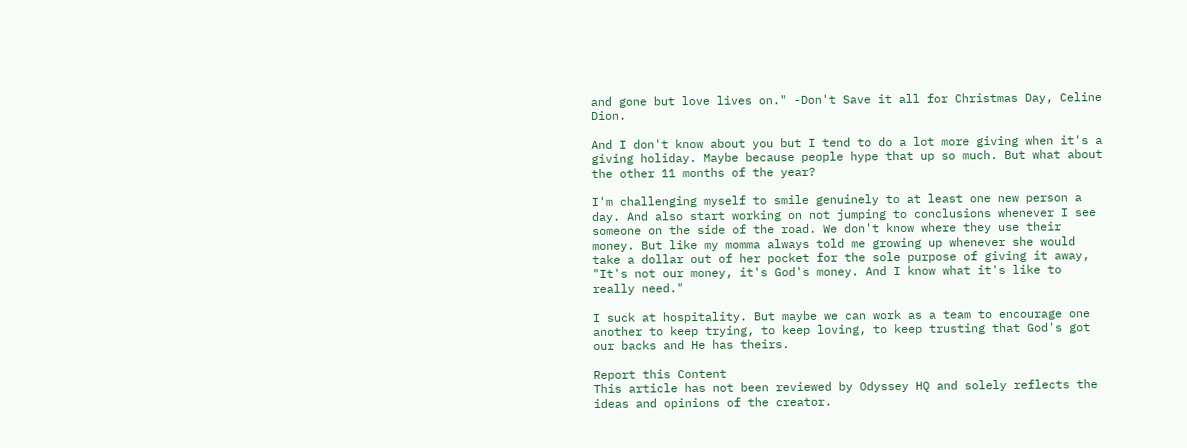and gone but love lives on." -Don't Save it all for Christmas Day, Celine Dion.

And I don't know about you but I tend to do a lot more giving when it's a giving holiday. Maybe because people hype that up so much. But what about the other 11 months of the year?

I'm challenging myself to smile genuinely to at least one new person a day. And also start working on not jumping to conclusions whenever I see someone on the side of the road. We don't know where they use their money. But like my momma always told me growing up whenever she would take a dollar out of her pocket for the sole purpose of giving it away, "It's not our money, it's God's money. And I know what it's like to really need."

I suck at hospitality. But maybe we can work as a team to encourage one another to keep trying, to keep loving, to keep trusting that God's got our backs and He has theirs.

Report this Content
This article has not been reviewed by Odyssey HQ and solely reflects the ideas and opinions of the creator.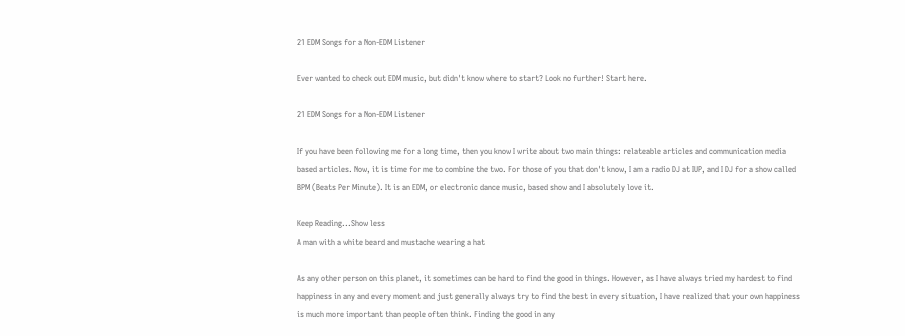21 EDM Songs for a Non-EDM Listener

Ever wanted to check out EDM music, but didn't know where to start? Look no further! Start here.

21 EDM Songs for a Non-EDM Listener

If you have been following me for a long time, then you know I write about two main things: relateable articles and communication media based articles. Now, it is time for me to combine the two. For those of you that don't know, I am a radio DJ at IUP, and I DJ for a show called BPM (Beats Per Minute). It is an EDM, or electronic dance music, based show and I absolutely love it.

Keep Reading...Show less
A man with a white beard and mustache wearing a hat

As any other person on this planet, it sometimes can be hard to find the good in things. However, as I have always tried my hardest to find happiness in any and every moment and just generally always try to find the best in every situation, I have realized that your own happiness is much more important than people often think. Finding the good in any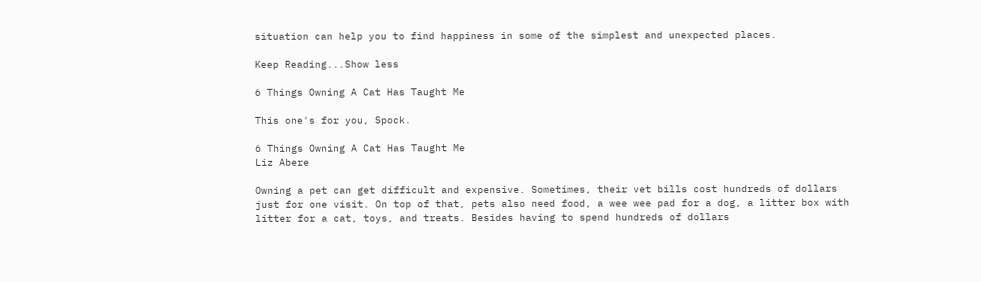situation can help you to find happiness in some of the simplest and unexpected places.

Keep Reading...Show less

6 Things Owning A Cat Has Taught Me

This one's for you, Spock.

6 Things Owning A Cat Has Taught Me
Liz Abere

Owning a pet can get difficult and expensive. Sometimes, their vet bills cost hundreds of dollars just for one visit. On top of that, pets also need food, a wee wee pad for a dog, a litter box with litter for a cat, toys, and treats. Besides having to spend hundreds of dollars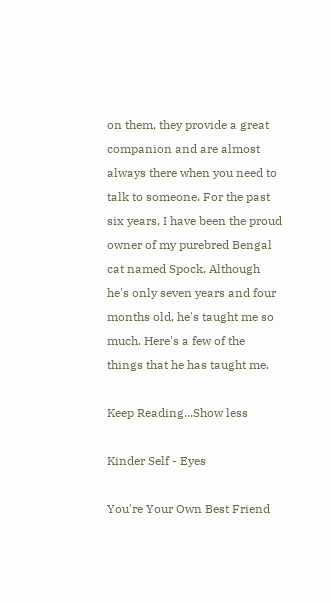on them, they provide a great companion and are almost always there when you need to talk to someone. For the past six years, I have been the proud owner of my purebred Bengal cat named Spock. Although he's only seven years and four months old, he's taught me so much. Here's a few of the things that he has taught me.

Keep Reading...Show less

Kinder Self - Eyes

You're Your Own Best Friend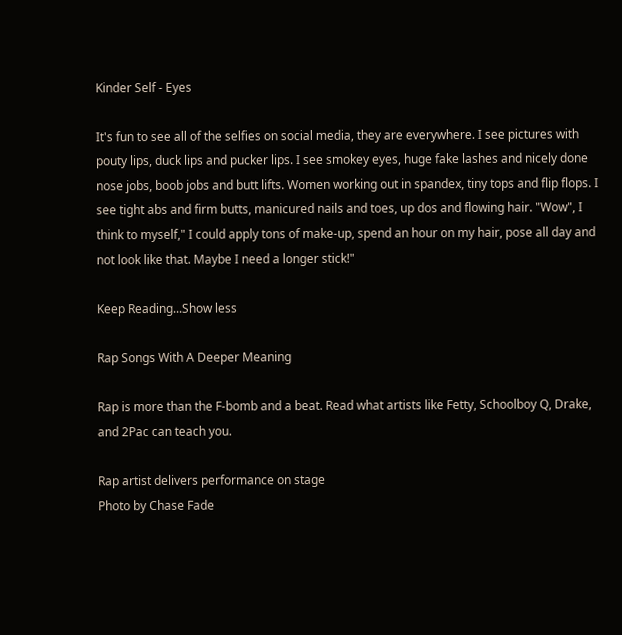Kinder Self - Eyes

It's fun to see all of the selfies on social media, they are everywhere. I see pictures with pouty lips, duck lips and pucker lips. I see smokey eyes, huge fake lashes and nicely done nose jobs, boob jobs and butt lifts. Women working out in spandex, tiny tops and flip flops. I see tight abs and firm butts, manicured nails and toes, up dos and flowing hair. "Wow", I think to myself," I could apply tons of make-up, spend an hour on my hair, pose all day and not look like that. Maybe I need a longer stick!"

Keep Reading...Show less

Rap Songs With A Deeper Meaning

Rap is more than the F-bomb and a beat. Read what artists like Fetty, Schoolboy Q, Drake, and 2Pac can teach you.

Rap artist delivers performance on stage
Photo by Chase Fade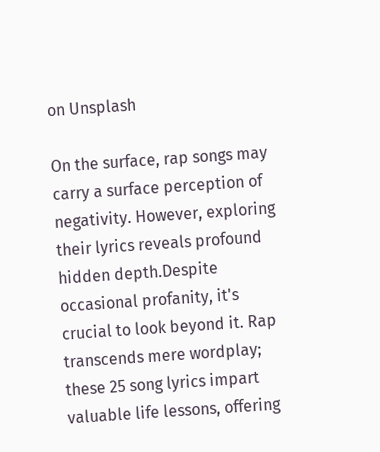on Unsplash

On the surface, rap songs may carry a surface perception of negativity. However, exploring their lyrics reveals profound hidden depth.Despite occasional profanity, it's crucial to look beyond it. Rap transcends mere wordplay; these 25 song lyrics impart valuable life lessons, offering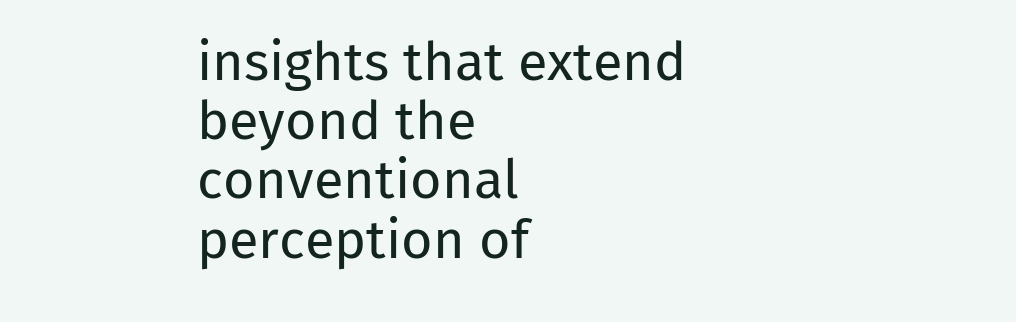insights that extend beyond the conventional perception of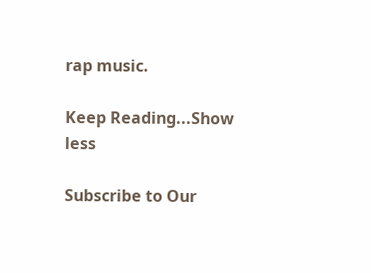rap music.

Keep Reading...Show less

Subscribe to Our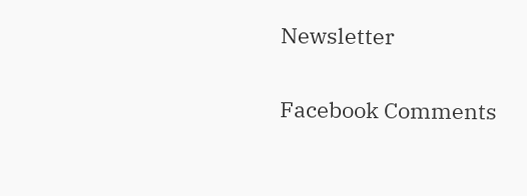Newsletter

Facebook Comments